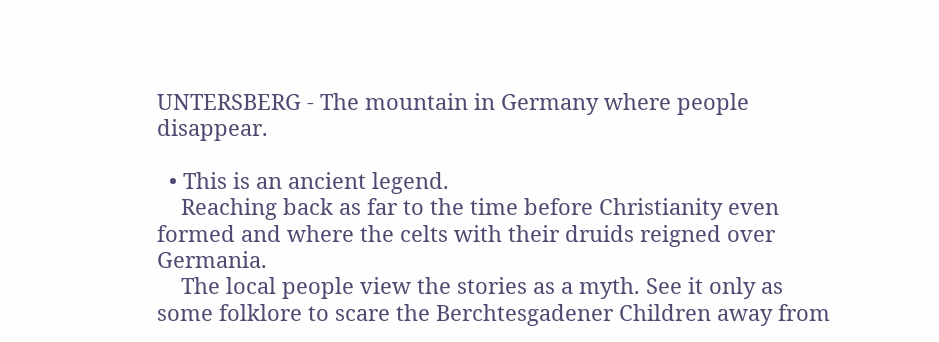UNTERSBERG - The mountain in Germany where people disappear.

  • This is an ancient legend.
    Reaching back as far to the time before Christianity even formed and where the celts with their druids reigned over Germania.
    The local people view the stories as a myth. See it only as some folklore to scare the Berchtesgadener Children away from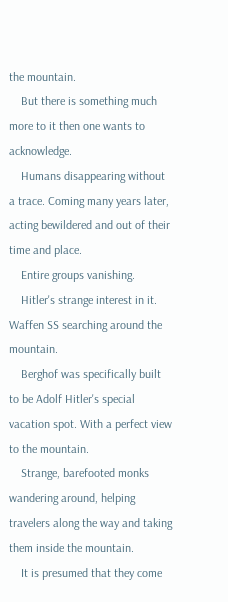the mountain.
    But there is something much more to it then one wants to acknowledge.
    Humans disappearing without a trace. Coming many years later, acting bewildered and out of their time and place.
    Entire groups vanishing.
    Hitler's strange interest in it. Waffen SS searching around the mountain.
    Berghof was specifically built to be Adolf Hitler's special vacation spot. With a perfect view to the mountain.
    Strange, barefooted monks wandering around, helping travelers along the way and taking them inside the mountain.
    It is presumed that they come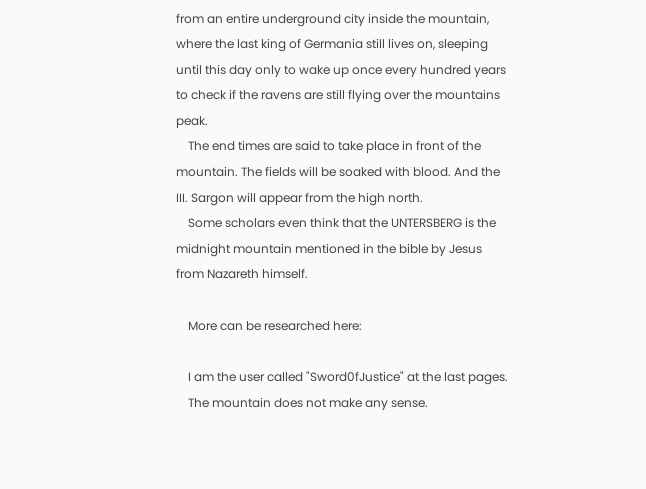from an entire underground city inside the mountain, where the last king of Germania still lives on, sleeping until this day only to wake up once every hundred years to check if the ravens are still flying over the mountains peak.
    The end times are said to take place in front of the mountain. The fields will be soaked with blood. And the III. Sargon will appear from the high north.
    Some scholars even think that the UNTERSBERG is the midnight mountain mentioned in the bible by Jesus from Nazareth himself.

    More can be researched here:

    I am the user called "Sword0fJustice" at the last pages.
    The mountain does not make any sense.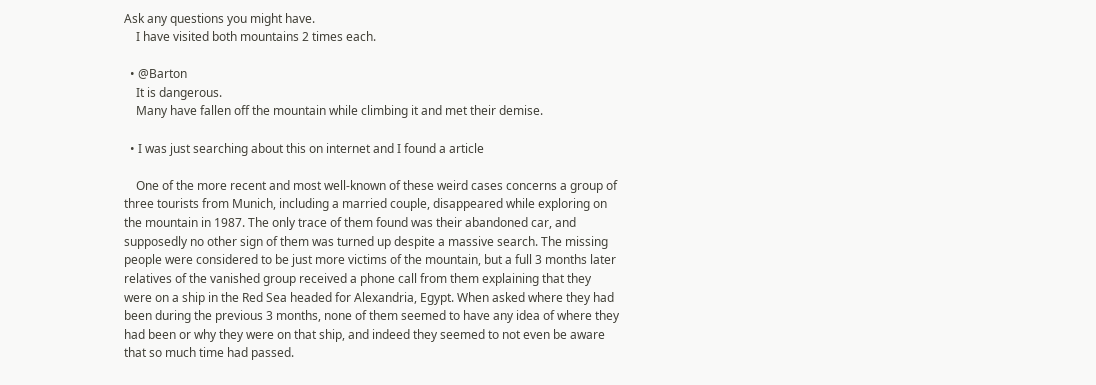Ask any questions you might have.
    I have visited both mountains 2 times each.

  • @Barton
    It is dangerous.
    Many have fallen off the mountain while climbing it and met their demise.

  • I was just searching about this on internet and I found a article

    One of the more recent and most well-known of these weird cases concerns a group of three tourists from Munich, including a married couple, disappeared while exploring on the mountain in 1987. The only trace of them found was their abandoned car, and supposedly no other sign of them was turned up despite a massive search. The missing people were considered to be just more victims of the mountain, but a full 3 months later relatives of the vanished group received a phone call from them explaining that they were on a ship in the Red Sea headed for Alexandria, Egypt. When asked where they had been during the previous 3 months, none of them seemed to have any idea of where they had been or why they were on that ship, and indeed they seemed to not even be aware that so much time had passed.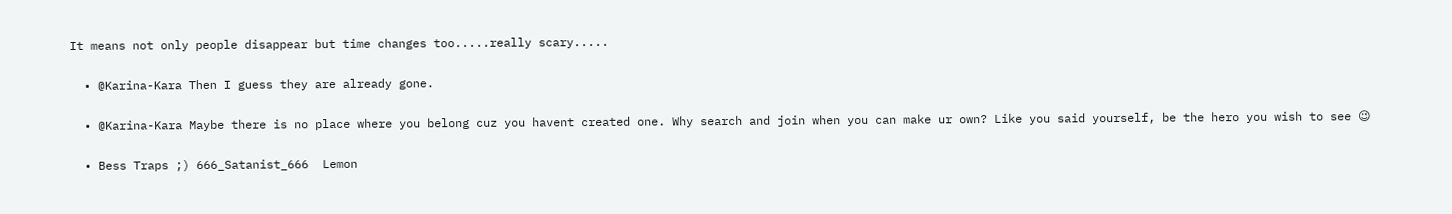It means not only people disappear but time changes too.....really scary.....

  • @Karina-Kara Then I guess they are already gone.

  • @Karina-Kara Maybe there is no place where you belong cuz you havent created one. Why search and join when you can make ur own? Like you said yourself, be the hero you wish to see 😉

  • Bess Traps ;) 666_Satanist_666  Lemon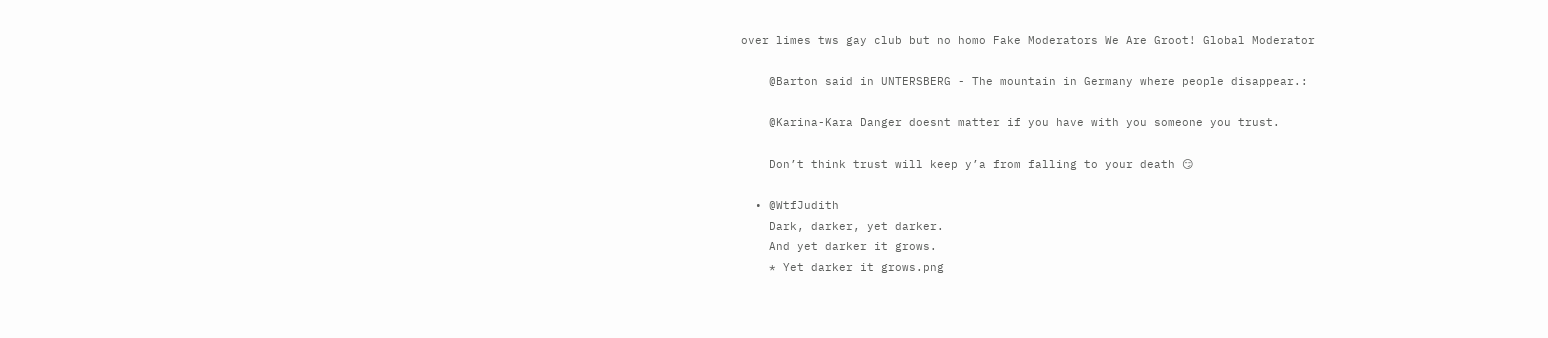over limes tws gay club but no homo Fake Moderators We Are Groot! Global Moderator

    @Barton said in UNTERSBERG - The mountain in Germany where people disappear.:

    @Karina-Kara Danger doesnt matter if you have with you someone you trust.

    Don’t think trust will keep y’a from falling to your death 😏

  • @WtfJudith
    Dark, darker, yet darker.
    And yet darker it grows.
    * Yet darker it grows.png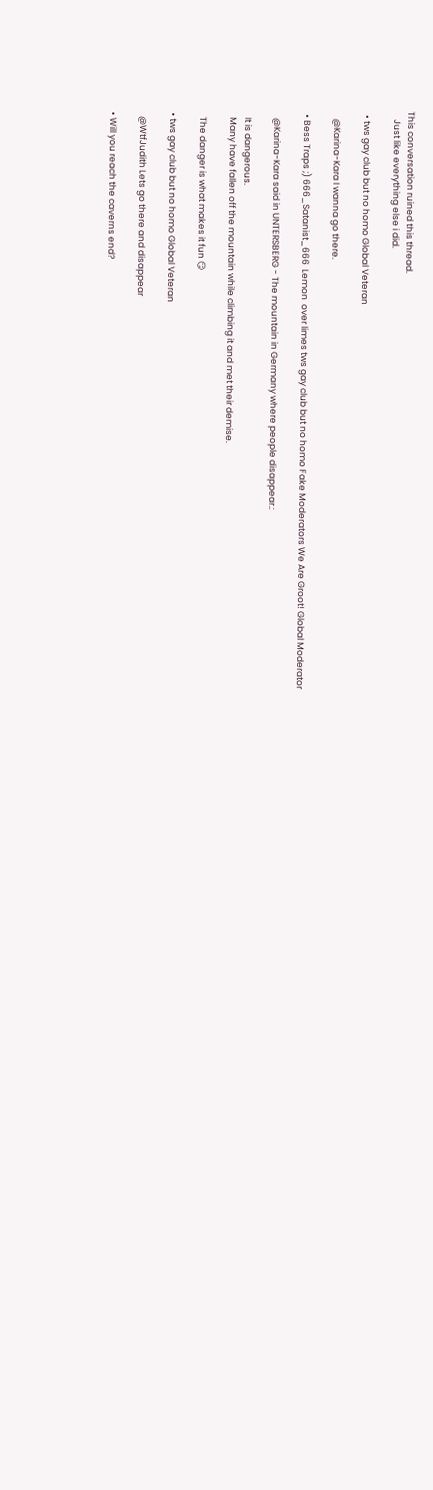This conversation ruined this thread.
    Just like everything else i did.

  • tws gay club but no homo Global Veteran

    @Karina-Kara I wanna go there.

  • Bess Traps ;) 666_Satanist_666  Lemon  over limes tws gay club but no homo Fake Moderators We Are Groot! Global Moderator

    @Karina-Kara said in UNTERSBERG - The mountain in Germany where people disappear.:

    It is dangerous.
    Many have fallen off the mountain while climbing it and met their demise.

    The danger is what makes it fun 😏

  • tws gay club but no homo Global Veteran

    @WtfJudith Lets go there and disappear

  • Will you reach the caverns end?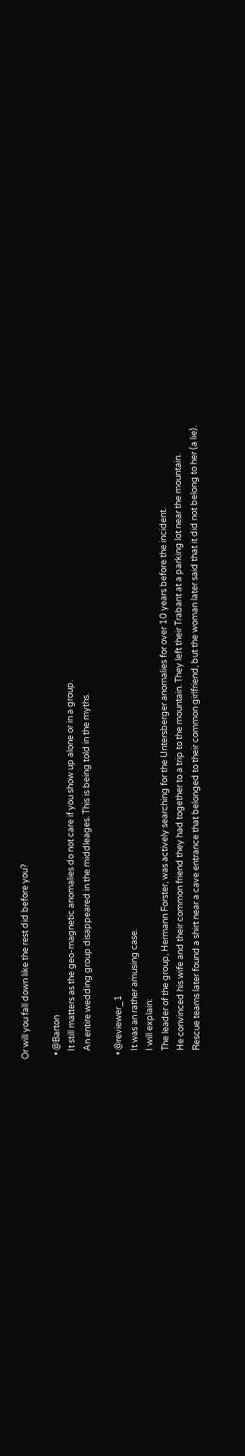Or will you fall down like the rest did before you?

  • @Barton
    It still matters as the geo-magnetic anomalies do not care if you show up alone or in a group.
    An entire wedding group disappeared in the middleages. This is being told in the myths.

  • @reviewer_1
    It was an rather amusing case.
    I will explain:
    The leader of the group, Hermann Forster, was actively searching for the Untersberger anomalies for over 10 years before the incident.
    He convinced his wife and their common friend they had together to a trip to the mountain. They left their Trabant at a parking lot near the mountain.
    Rescue teams later found a shirt near a cave entrance that belonged to their common girlfriend, but the woman later said that it did not belong to her (a lie).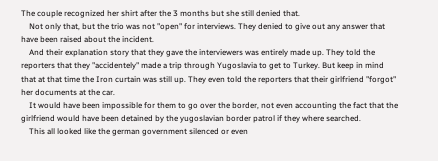The couple recognized her shirt after the 3 months but she still denied that.
    Not only that, but the trio was not "open" for interviews. They denied to give out any answer that have been raised about the incident.
    And their explanation story that they gave the interviewers was entirely made up. They told the reporters that they "accidentely" made a trip through Yugoslavia to get to Turkey. But keep in mind that at that time the Iron curtain was still up. They even told the reporters that their girlfriend "forgot" her documents at the car.
    It would have been impossible for them to go over the border, not even accounting the fact that the girlfriend would have been detained by the yugoslavian border patrol if they where searched.
    This all looked like the german government silenced or even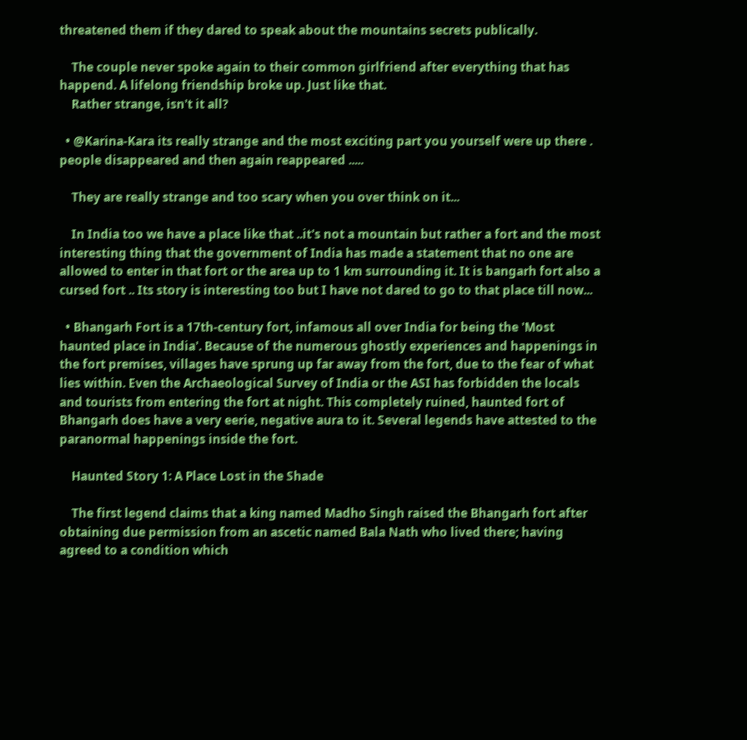threatened them if they dared to speak about the mountains secrets publically.

    The couple never spoke again to their common girlfriend after everything that has happend. A lifelong friendship broke up. Just like that.
    Rather strange, isn't it all?

  • @Karina-Kara its really strange and the most exciting part you yourself were up there . people disappeared and then again reappeared .....

    They are really strange and too scary when you over think on it...

    In India too we have a place like that ..it's not a mountain but rather a fort and the most interesting thing that the government of India has made a statement that no one are allowed to enter in that fort or the area up to 1 km surrounding it. It is bangarh fort also a cursed fort .. Its story is interesting too but I have not dared to go to that place till now...

  • Bhangarh Fort is a 17th-century fort, infamous all over India for being the 'Most haunted place in India'. Because of the numerous ghostly experiences and happenings in the fort premises, villages have sprung up far away from the fort, due to the fear of what lies within. Even the Archaeological Survey of India or the ASI has forbidden the locals and tourists from entering the fort at night. This completely ruined, haunted fort of Bhangarh does have a very eerie, negative aura to it. Several legends have attested to the paranormal happenings inside the fort.

    Haunted Story 1: A Place Lost in the Shade

    The first legend claims that a king named Madho Singh raised the Bhangarh fort after obtaining due permission from an ascetic named Bala Nath who lived there; having agreed to a condition which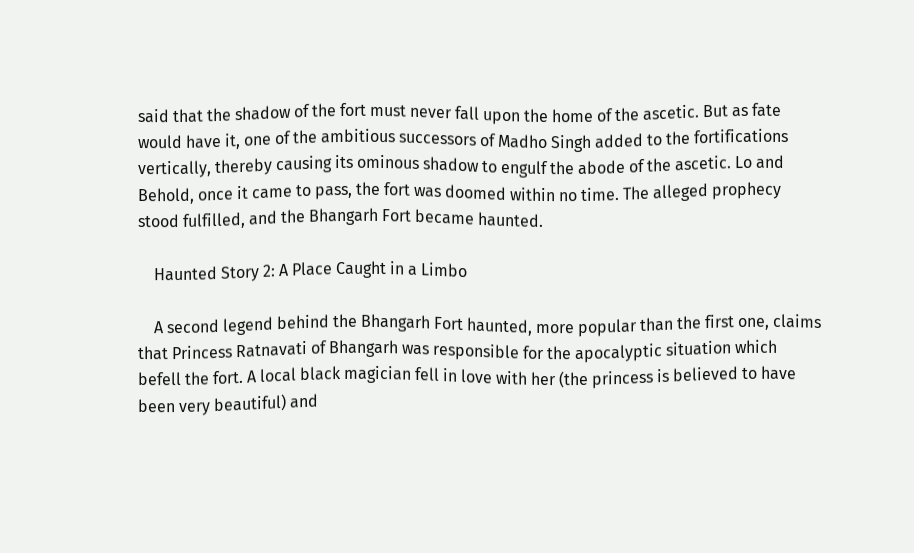said that the shadow of the fort must never fall upon the home of the ascetic. But as fate would have it, one of the ambitious successors of Madho Singh added to the fortifications vertically, thereby causing its ominous shadow to engulf the abode of the ascetic. Lo and Behold, once it came to pass, the fort was doomed within no time. The alleged prophecy stood fulfilled, and the Bhangarh Fort became haunted.

    Haunted Story 2: A Place Caught in a Limbo

    A second legend behind the Bhangarh Fort haunted, more popular than the first one, claims that Princess Ratnavati of Bhangarh was responsible for the apocalyptic situation which befell the fort. A local black magician fell in love with her (the princess is believed to have been very beautiful) and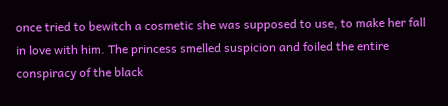once tried to bewitch a cosmetic she was supposed to use, to make her fall in love with him. The princess smelled suspicion and foiled the entire conspiracy of the black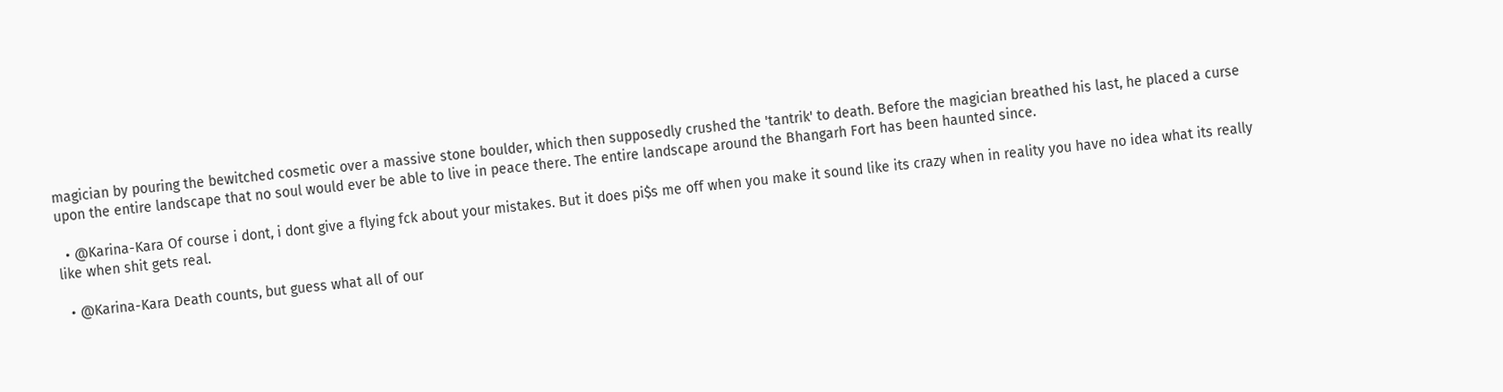magician by pouring the bewitched cosmetic over a massive stone boulder, which then supposedly crushed the 'tantrik' to death. Before the magician breathed his last, he placed a curse upon the entire landscape that no soul would ever be able to live in peace there. The entire landscape around the Bhangarh Fort has been haunted since.

  • @Karina-Kara Of course i dont, i dont give a flying fck about your mistakes. But it does pi$s me off when you make it sound like its crazy when in reality you have no idea what its really like when shit gets real.

  • @Karina-Kara Death counts, but guess what all of our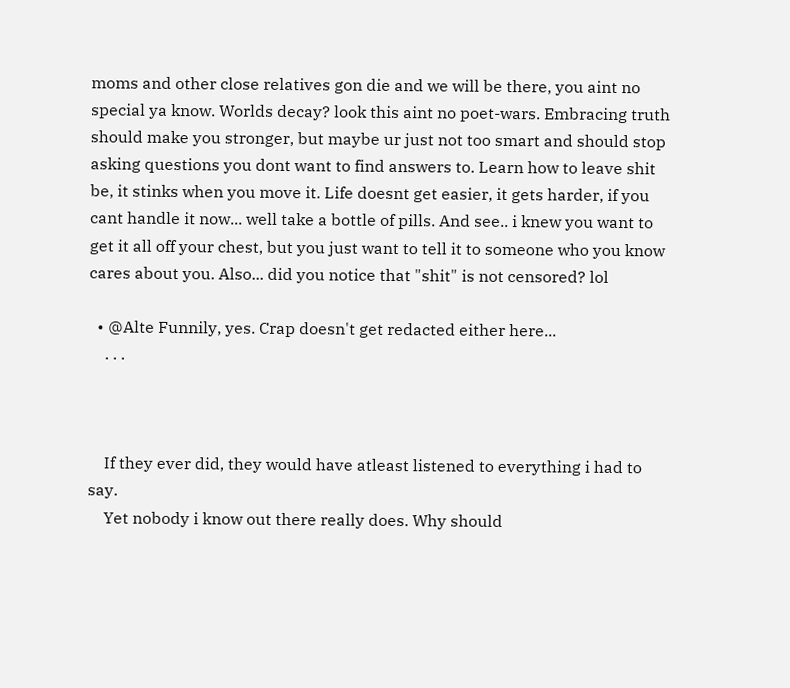moms and other close relatives gon die and we will be there, you aint no special ya know. Worlds decay? look this aint no poet-wars. Embracing truth should make you stronger, but maybe ur just not too smart and should stop asking questions you dont want to find answers to. Learn how to leave shit be, it stinks when you move it. Life doesnt get easier, it gets harder, if you cant handle it now... well take a bottle of pills. And see.. i knew you want to get it all off your chest, but you just want to tell it to someone who you know cares about you. Also... did you notice that "shit" is not censored? lol

  • @Alte Funnily, yes. Crap doesn't get redacted either here...
    . . .



    If they ever did, they would have atleast listened to everything i had to say.
    Yet nobody i know out there really does. Why should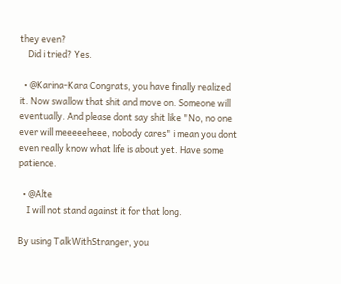they even?
    Did i tried? Yes.

  • @Karina-Kara Congrats, you have finally realized it. Now swallow that shit and move on. Someone will eventually. And please dont say shit like "No, no one ever will meeeeeheee, nobody cares" i mean you dont even really know what life is about yet. Have some patience.

  • @Alte
    I will not stand against it for that long.

By using TalkWithStranger, you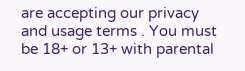are accepting our privacy and usage terms . You must be 18+ or 13+ with parental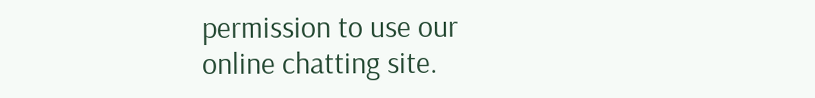permission to use our online chatting site.